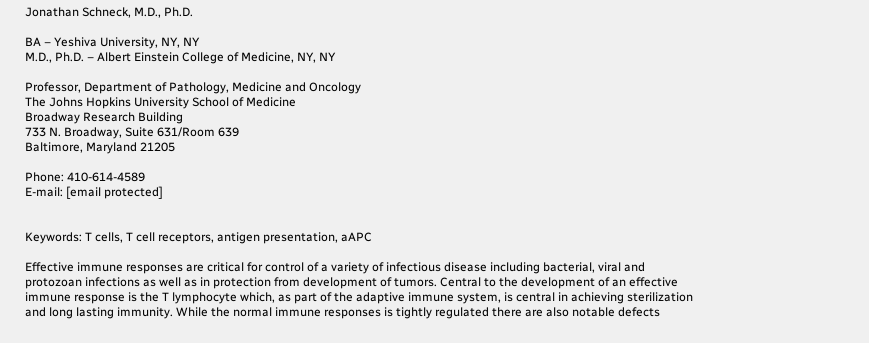Jonathan Schneck, M.D., Ph.D.

BA – Yeshiva University, NY, NY
M.D., Ph.D. – Albert Einstein College of Medicine, NY, NY

Professor, Department of Pathology, Medicine and Oncology
The Johns Hopkins University School of Medicine
Broadway Research Building
733 N. Broadway, Suite 631/Room 639
Baltimore, Maryland 21205

Phone: 410-614-4589
E-mail: [email protected]


Keywords: T cells, T cell receptors, antigen presentation, aAPC

Effective immune responses are critical for control of a variety of infectious disease including bacterial, viral and protozoan infections as well as in protection from development of tumors. Central to the development of an effective immune response is the T lymphocyte which, as part of the adaptive immune system, is central in achieving sterilization and long lasting immunity. While the normal immune responses is tightly regulated there are also notable defects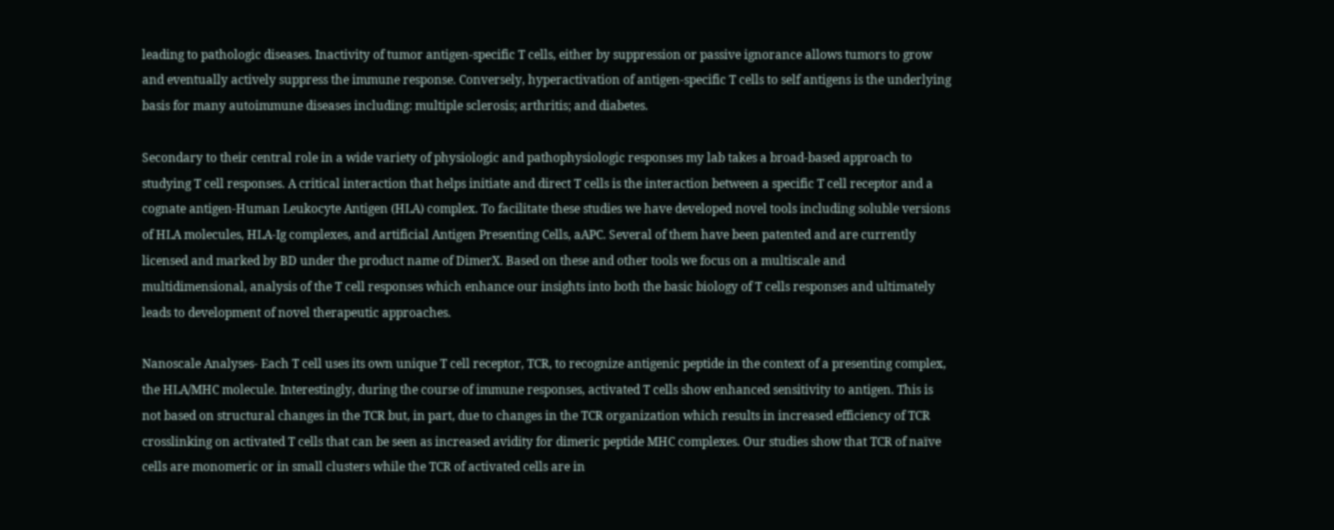leading to pathologic diseases. Inactivity of tumor antigen-specific T cells, either by suppression or passive ignorance allows tumors to grow and eventually actively suppress the immune response. Conversely, hyperactivation of antigen-specific T cells to self antigens is the underlying basis for many autoimmune diseases including: multiple sclerosis; arthritis; and diabetes.

Secondary to their central role in a wide variety of physiologic and pathophysiologic responses my lab takes a broad-based approach to studying T cell responses. A critical interaction that helps initiate and direct T cells is the interaction between a specific T cell receptor and a cognate antigen-Human Leukocyte Antigen (HLA) complex. To facilitate these studies we have developed novel tools including soluble versions of HLA molecules, HLA-Ig complexes, and artificial Antigen Presenting Cells, aAPC. Several of them have been patented and are currently licensed and marked by BD under the product name of DimerX. Based on these and other tools we focus on a multiscale and multidimensional, analysis of the T cell responses which enhance our insights into both the basic biology of T cells responses and ultimately leads to development of novel therapeutic approaches.

Nanoscale Analyses- Each T cell uses its own unique T cell receptor, TCR, to recognize antigenic peptide in the context of a presenting complex, the HLA/MHC molecule. Interestingly, during the course of immune responses, activated T cells show enhanced sensitivity to antigen. This is not based on structural changes in the TCR but, in part, due to changes in the TCR organization which results in increased efficiency of TCR crosslinking on activated T cells that can be seen as increased avidity for dimeric peptide MHC complexes. Our studies show that TCR of naïve cells are monomeric or in small clusters while the TCR of activated cells are in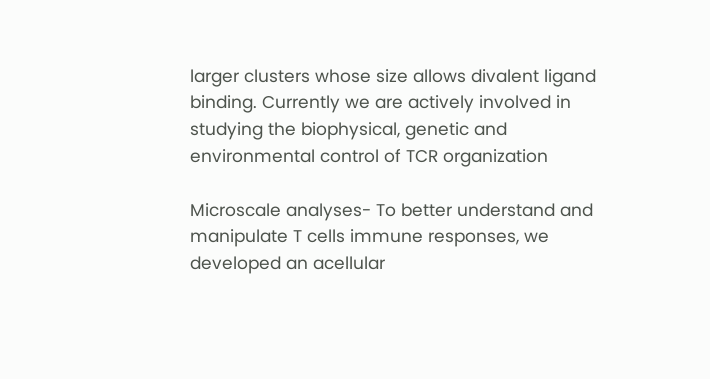larger clusters whose size allows divalent ligand binding. Currently we are actively involved in studying the biophysical, genetic and environmental control of TCR organization

Microscale analyses- To better understand and manipulate T cells immune responses, we developed an acellular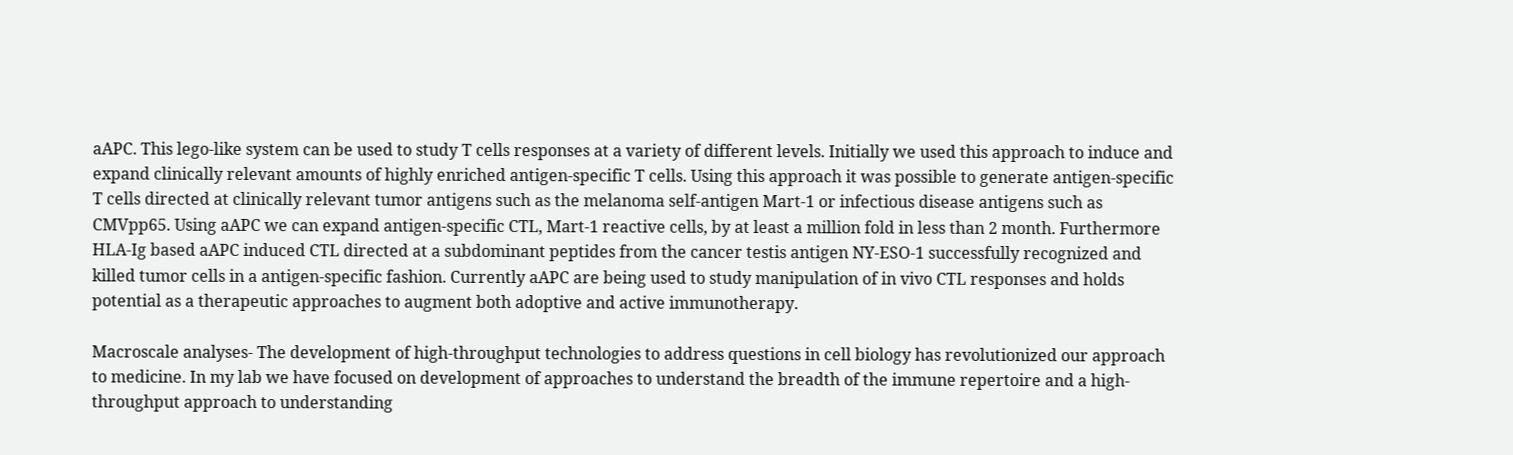aAPC. This lego-like system can be used to study T cells responses at a variety of different levels. Initially we used this approach to induce and expand clinically relevant amounts of highly enriched antigen-specific T cells. Using this approach it was possible to generate antigen-specific T cells directed at clinically relevant tumor antigens such as the melanoma self-antigen Mart-1 or infectious disease antigens such as CMVpp65. Using aAPC we can expand antigen-specific CTL, Mart-1 reactive cells, by at least a million fold in less than 2 month. Furthermore HLA-Ig based aAPC induced CTL directed at a subdominant peptides from the cancer testis antigen NY-ESO-1 successfully recognized and killed tumor cells in a antigen-specific fashion. Currently aAPC are being used to study manipulation of in vivo CTL responses and holds potential as a therapeutic approaches to augment both adoptive and active immunotherapy.

Macroscale analyses- The development of high-throughput technologies to address questions in cell biology has revolutionized our approach to medicine. In my lab we have focused on development of approaches to understand the breadth of the immune repertoire and a high-throughput approach to understanding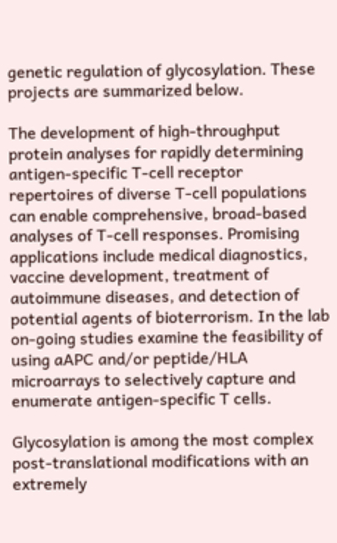genetic regulation of glycosylation. These projects are summarized below.

The development of high-throughput protein analyses for rapidly determining antigen-specific T-cell receptor repertoires of diverse T-cell populations can enable comprehensive, broad-based analyses of T-cell responses. Promising applications include medical diagnostics, vaccine development, treatment of autoimmune diseases, and detection of potential agents of bioterrorism. In the lab on-going studies examine the feasibility of using aAPC and/or peptide/HLA microarrays to selectively capture and enumerate antigen-specific T cells.

Glycosylation is among the most complex post-translational modifications with an extremely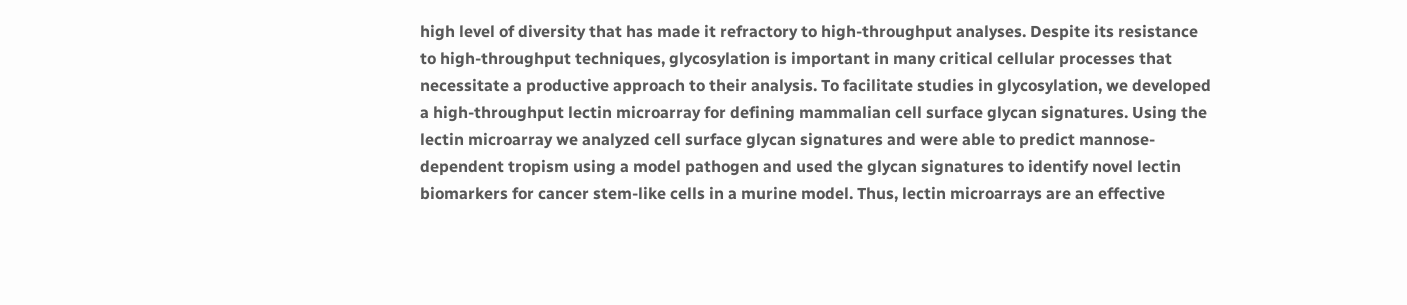high level of diversity that has made it refractory to high-throughput analyses. Despite its resistance to high-throughput techniques, glycosylation is important in many critical cellular processes that necessitate a productive approach to their analysis. To facilitate studies in glycosylation, we developed a high-throughput lectin microarray for defining mammalian cell surface glycan signatures. Using the lectin microarray we analyzed cell surface glycan signatures and were able to predict mannose-dependent tropism using a model pathogen and used the glycan signatures to identify novel lectin biomarkers for cancer stem-like cells in a murine model. Thus, lectin microarrays are an effective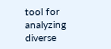tool for analyzing diverse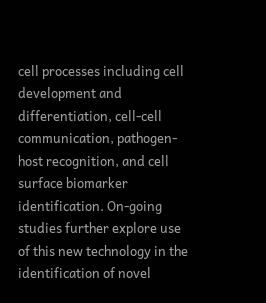cell processes including cell development and differentiation, cell-cell communication, pathogen-host recognition, and cell surface biomarker identification. On-going studies further explore use of this new technology in the identification of novel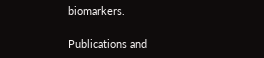biomarkers.

Publications and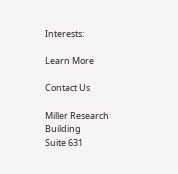Interests:

Learn More

Contact Us

Miller Research Building
Suite 631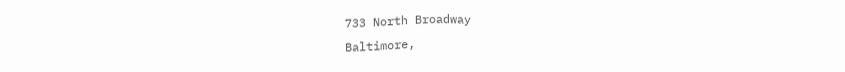733 North Broadway
Baltimore,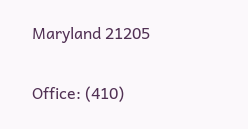Maryland 21205

Office: (410)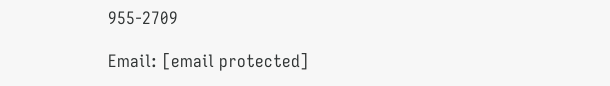955-2709

Email: [email protected]